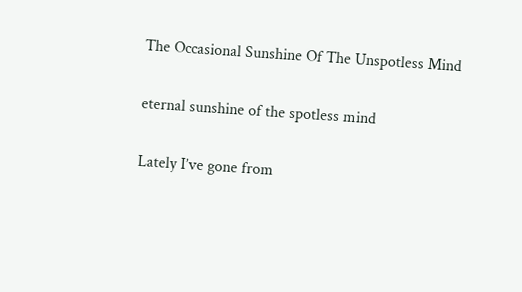The Occasional Sunshine Of The Unspotless Mind

eternal sunshine of the spotless mind

Lately I’ve gone from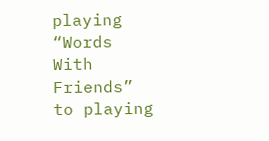playing “Words With Friends” to playing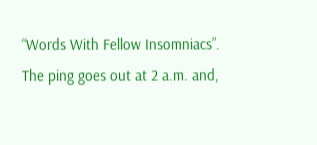“Words With Fellow Insomniacs”. The ping goes out at 2 a.m. and,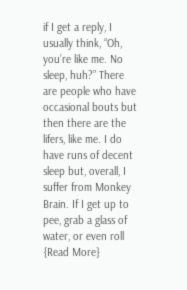if I get a reply, I usually think, “Oh, you’re like me. No sleep, huh?” There are people who have occasional bouts but then there are the lifers, like me. I do have runs of decent sleep but, overall, I suffer from Monkey Brain. If I get up to pee, grab a glass of water, or even roll {Read More}